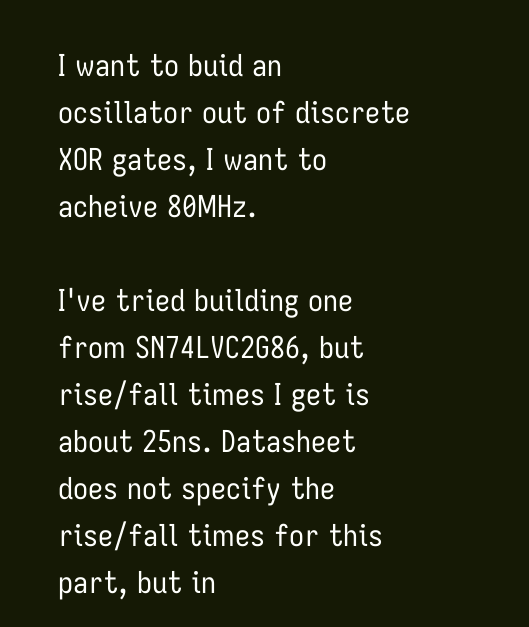I want to buid an ocsillator out of discrete XOR gates, I want to acheive 80MHz.

I've tried building one from SN74LVC2G86, but rise/fall times I get is about 25ns. Datasheet does not specify the rise/fall times for this part, but in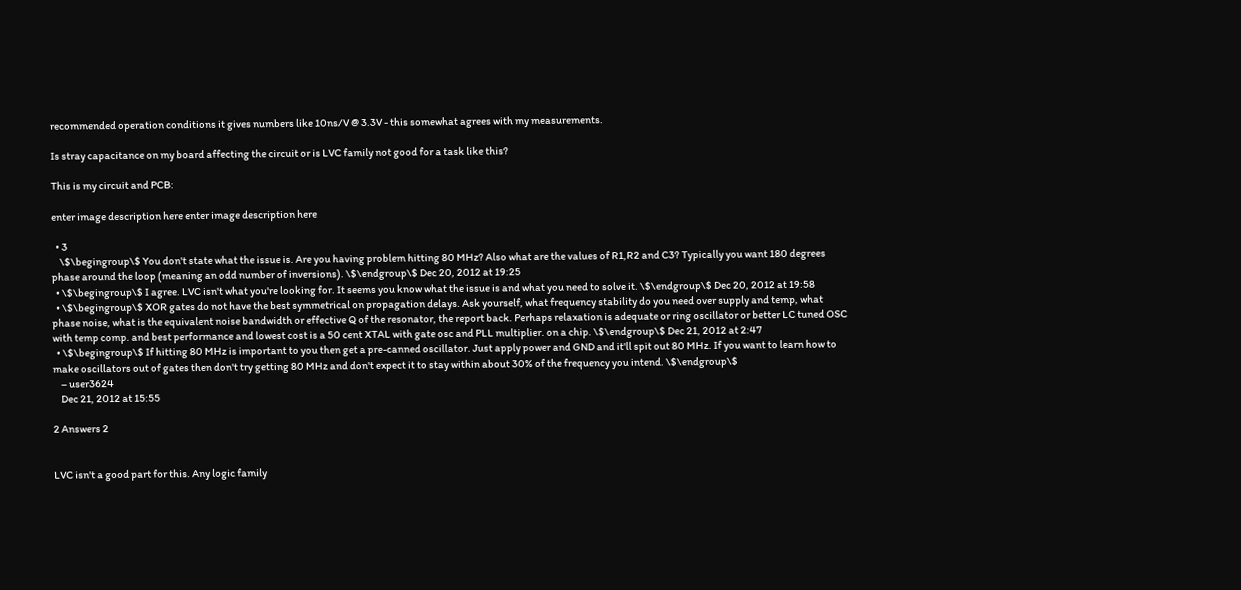recommended operation conditions it gives numbers like 10ns/V @ 3.3V - this somewhat agrees with my measurements.

Is stray capacitance on my board affecting the circuit or is LVC family not good for a task like this?

This is my circuit and PCB:

enter image description here enter image description here

  • 3
    \$\begingroup\$ You don't state what the issue is. Are you having problem hitting 80 MHz? Also what are the values of R1,R2 and C3? Typically you want 180 degrees phase around the loop (meaning an odd number of inversions). \$\endgroup\$ Dec 20, 2012 at 19:25
  • \$\begingroup\$ I agree. LVC isn't what you're looking for. It seems you know what the issue is and what you need to solve it. \$\endgroup\$ Dec 20, 2012 at 19:58
  • \$\begingroup\$ XOR gates do not have the best symmetrical on propagation delays. Ask yourself, what frequency stability do you need over supply and temp, what phase noise, what is the equivalent noise bandwidth or effective Q of the resonator, the report back. Perhaps relaxation is adequate or ring oscillator or better LC tuned OSC with temp comp. and best performance and lowest cost is a 50 cent XTAL with gate osc and PLL multiplier. on a chip. \$\endgroup\$ Dec 21, 2012 at 2:47
  • \$\begingroup\$ If hitting 80 MHz is important to you then get a pre-canned oscillator. Just apply power and GND and it'll spit out 80 MHz. If you want to learn how to make oscillators out of gates then don't try getting 80 MHz and don't expect it to stay within about 30% of the frequency you intend. \$\endgroup\$
    – user3624
    Dec 21, 2012 at 15:55

2 Answers 2


LVC isn't a good part for this. Any logic family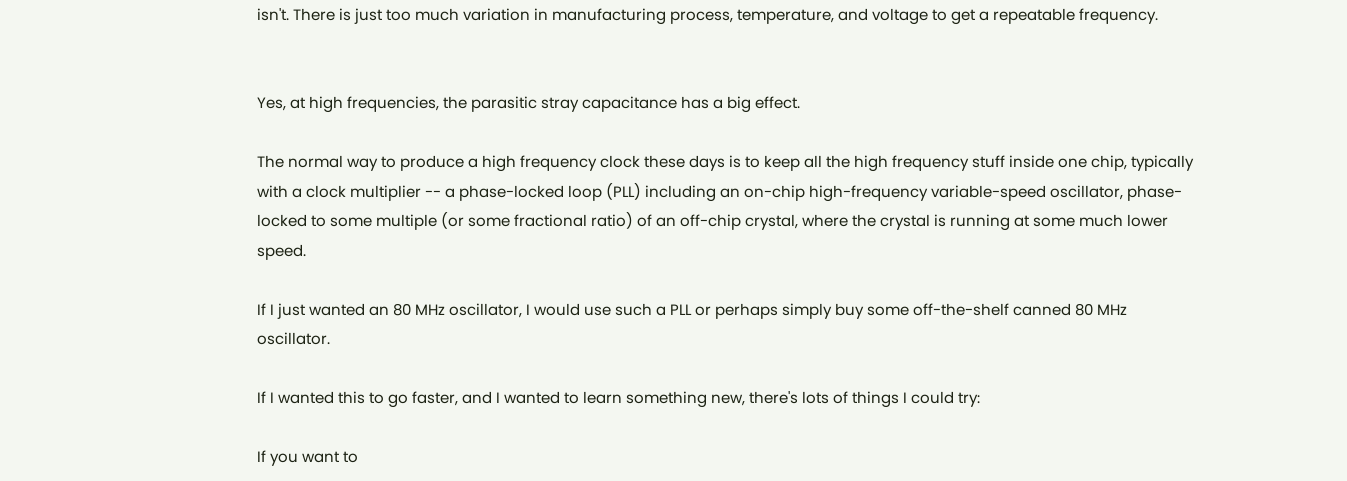isn't. There is just too much variation in manufacturing process, temperature, and voltage to get a repeatable frequency.


Yes, at high frequencies, the parasitic stray capacitance has a big effect.

The normal way to produce a high frequency clock these days is to keep all the high frequency stuff inside one chip, typically with a clock multiplier -- a phase-locked loop (PLL) including an on-chip high-frequency variable-speed oscillator, phase-locked to some multiple (or some fractional ratio) of an off-chip crystal, where the crystal is running at some much lower speed.

If I just wanted an 80 MHz oscillator, I would use such a PLL or perhaps simply buy some off-the-shelf canned 80 MHz oscillator.

If I wanted this to go faster, and I wanted to learn something new, there's lots of things I could try:

If you want to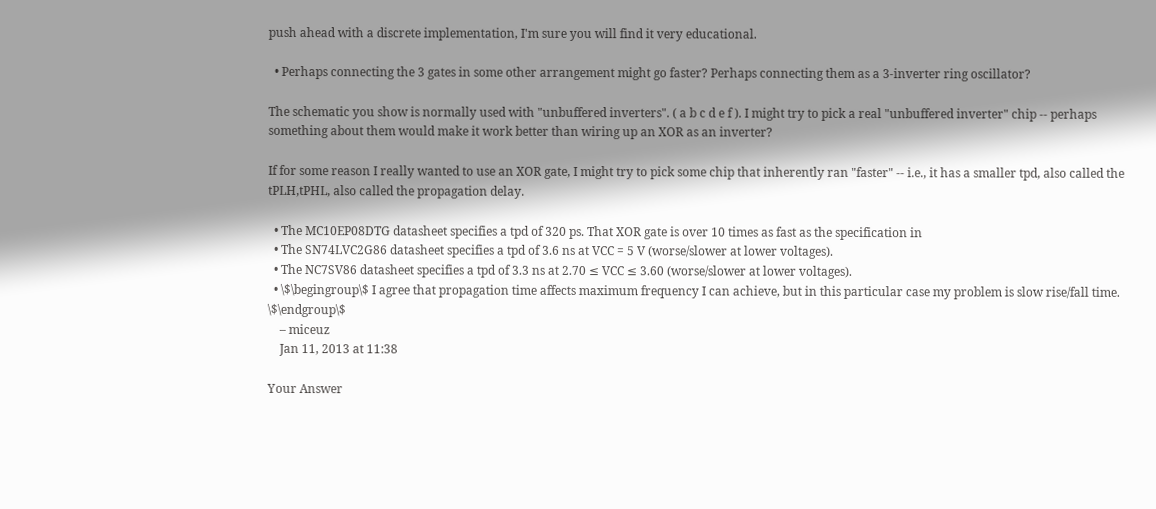push ahead with a discrete implementation, I'm sure you will find it very educational.

  • Perhaps connecting the 3 gates in some other arrangement might go faster? Perhaps connecting them as a 3-inverter ring oscillator?

The schematic you show is normally used with "unbuffered inverters". ( a b c d e f ). I might try to pick a real "unbuffered inverter" chip -- perhaps something about them would make it work better than wiring up an XOR as an inverter?

If for some reason I really wanted to use an XOR gate, I might try to pick some chip that inherently ran "faster" -- i.e., it has a smaller tpd, also called the tPLH,tPHL, also called the propagation delay.

  • The MC10EP08DTG datasheet specifies a tpd of 320 ps. That XOR gate is over 10 times as fast as the specification in
  • The SN74LVC2G86 datasheet specifies a tpd of 3.6 ns at VCC = 5 V (worse/slower at lower voltages).
  • The NC7SV86 datasheet specifies a tpd of 3.3 ns at 2.70 ≤ VCC ≤ 3.60 (worse/slower at lower voltages).
  • \$\begingroup\$ I agree that propagation time affects maximum frequency I can achieve, but in this particular case my problem is slow rise/fall time. \$\endgroup\$
    – miceuz
    Jan 11, 2013 at 11:38

Your Answer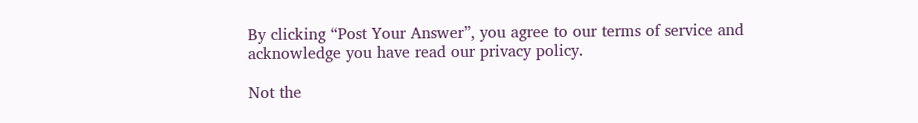By clicking “Post Your Answer”, you agree to our terms of service and acknowledge you have read our privacy policy.

Not the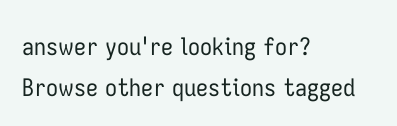answer you're looking for? Browse other questions tagged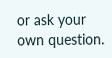or ask your own question.